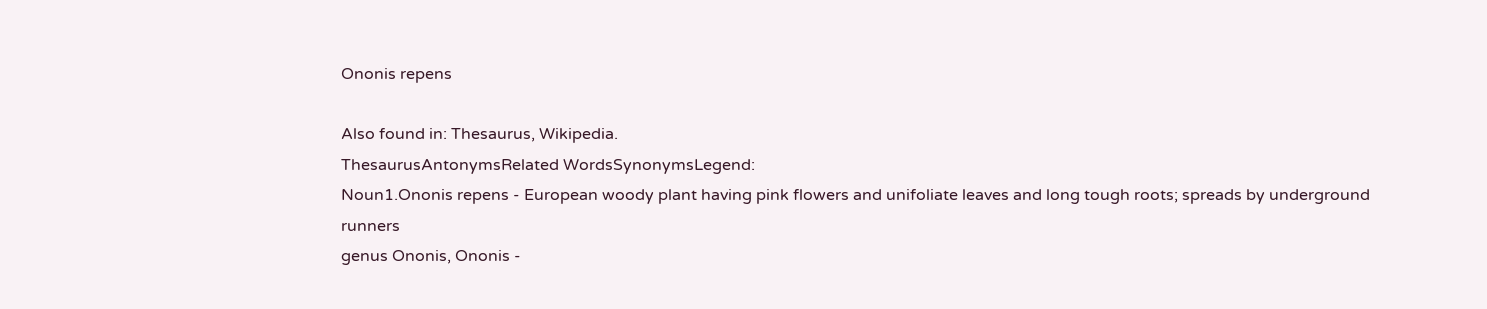Ononis repens

Also found in: Thesaurus, Wikipedia.
ThesaurusAntonymsRelated WordsSynonymsLegend:
Noun1.Ononis repens - European woody plant having pink flowers and unifoliate leaves and long tough roots; spreads by underground runners
genus Ononis, Ononis -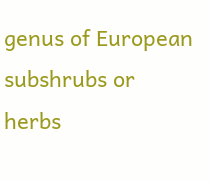genus of European subshrubs or herbs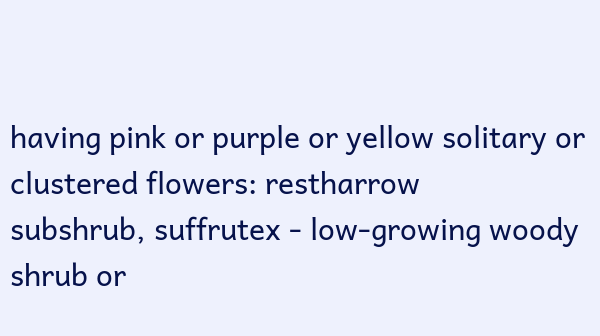having pink or purple or yellow solitary or clustered flowers: restharrow
subshrub, suffrutex - low-growing woody shrub or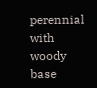perennial with woody base